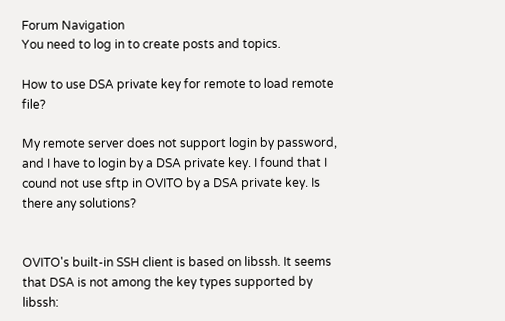Forum Navigation
You need to log in to create posts and topics.

How to use DSA private key for remote to load remote file?

My remote server does not support login by password, and I have to login by a DSA private key. I found that I cound not use sftp in OVITO by a DSA private key. Is there any solutions?


OVITO's built-in SSH client is based on libssh. It seems that DSA is not among the key types supported by libssh: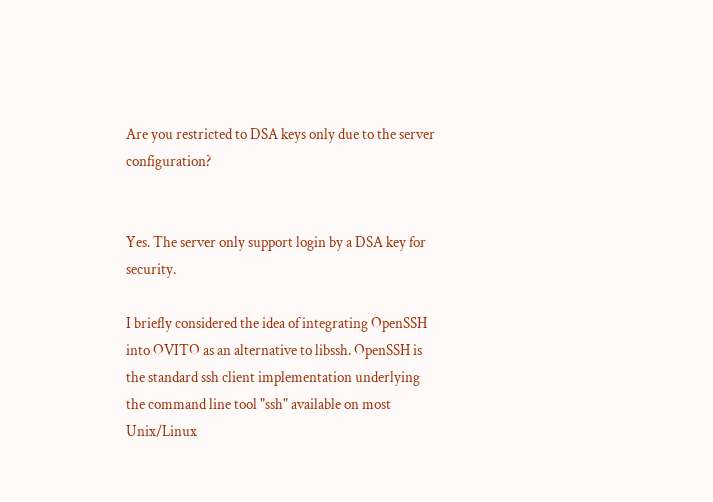Are you restricted to DSA keys only due to the server configuration?


Yes. The server only support login by a DSA key for security.

I briefly considered the idea of integrating OpenSSH into OVITO as an alternative to libssh. OpenSSH is the standard ssh client implementation underlying the command line tool "ssh" available on most Unix/Linux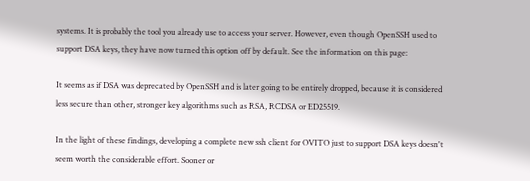systems. It is probably the tool you already use to access your server. However, even though OpenSSH used to support DSA keys, they have now turned this option off by default. See the information on this page:

It seems as if DSA was deprecated by OpenSSH and is later going to be entirely dropped, because it is considered less secure than other, stronger key algorithms such as RSA, RCDSA or ED25519.

In the light of these findings, developing a complete new ssh client for OVITO just to support DSA keys doesn't seem worth the considerable effort. Sooner or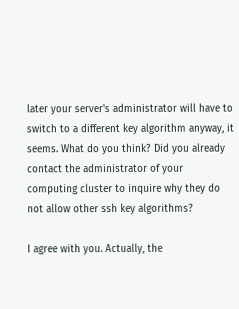later your server's administrator will have to switch to a different key algorithm anyway, it seems. What do you think? Did you already contact the administrator of your computing cluster to inquire why they do not allow other ssh key algorithms?

I agree with you. Actually, the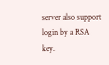server also support login by a RSA key.